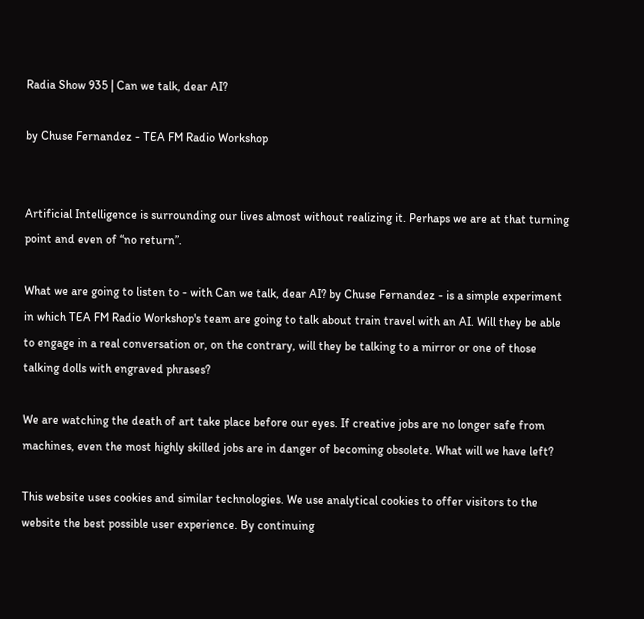Radia Show 935 | Can we talk, dear AI?

by Chuse Fernandez - TEA FM Radio Workshop


Artificial Intelligence is surrounding our lives almost without realizing it. Perhaps we are at that turning point and even of “no return”.

What we are going to listen to - with Can we talk, dear AI? by Chuse Fernandez - is a simple experiment in which TEA FM Radio Workshop's team are going to talk about train travel with an AI. Will they be able to engage in a real conversation or, on the contrary, will they be talking to a mirror or one of those talking dolls with engraved phrases?

We are watching the death of art take place before our eyes. If creative jobs are no longer safe from machines, even the most highly skilled jobs are in danger of becoming obsolete. What will we have left?

This website uses cookies and similar technologies. We use analytical cookies to offer visitors to the website the best possible user experience. By continuing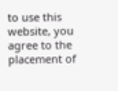to use this website, you agree to the placement of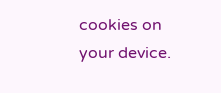cookies on your device.